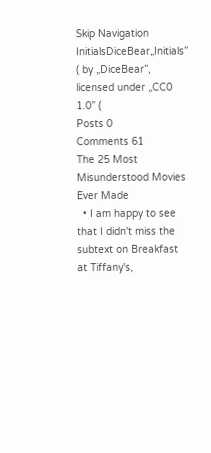Skip Navigation
InitialsDiceBear„Initials” ( by „DiceBear”, licensed under „CC0 1.0” (
Posts 0
Comments 61
The 25 Most Misunderstood Movies Ever Made
  • I am happy to see that I didn't miss the subtext on Breakfast at Tiffany's,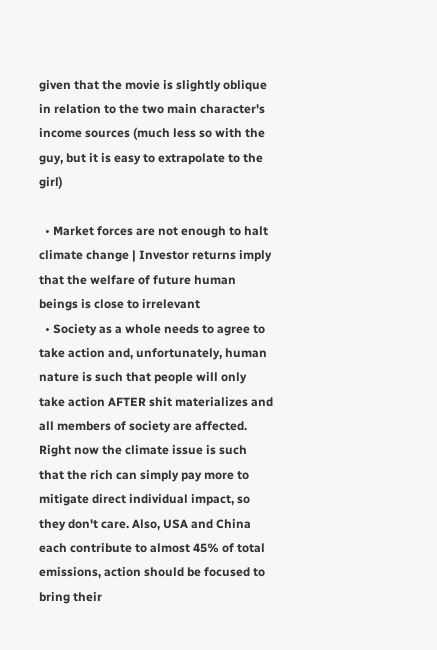given that the movie is slightly oblique in relation to the two main character's income sources (much less so with the guy, but it is easy to extrapolate to the girl)

  • Market forces are not enough to halt climate change | Investor returns imply that the welfare of future human beings is close to irrelevant
  • Society as a whole needs to agree to take action and, unfortunately, human nature is such that people will only take action AFTER shit materializes and all members of society are affected. Right now the climate issue is such that the rich can simply pay more to mitigate direct individual impact, so they don't care. Also, USA and China each contribute to almost 45% of total emissions, action should be focused to bring their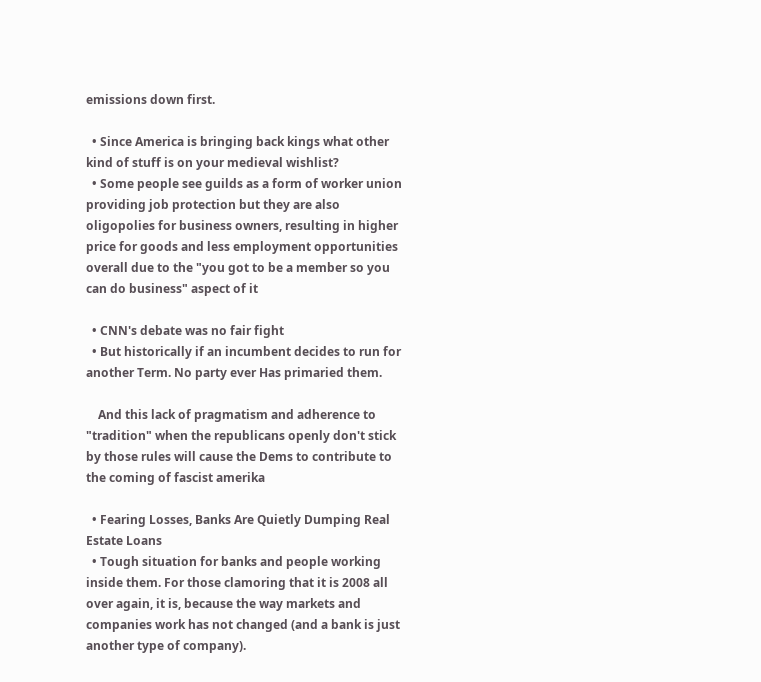emissions down first.

  • Since America is bringing back kings what other kind of stuff is on your medieval wishlist?
  • Some people see guilds as a form of worker union providing job protection but they are also oligopolies for business owners, resulting in higher price for goods and less employment opportunities overall due to the "you got to be a member so you can do business" aspect of it

  • CNN's debate was no fair fight
  • But historically if an incumbent decides to run for another Term. No party ever Has primaried them.

    And this lack of pragmatism and adherence to "tradition" when the republicans openly don't stick by those rules will cause the Dems to contribute to the coming of fascist amerika

  • Fearing Losses, Banks Are Quietly Dumping Real Estate Loans
  • Tough situation for banks and people working inside them. For those clamoring that it is 2008 all over again, it is, because the way markets and companies work has not changed (and a bank is just another type of company).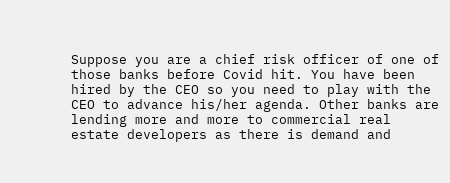Suppose you are a chief risk officer of one of those banks before Covid hit. You have been hired by the CEO so you need to play with the CEO to advance his/her agenda. Other banks are lending more and more to commercial real estate developers as there is demand and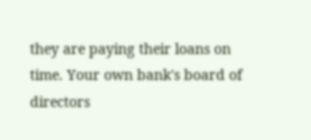they are paying their loans on time. Your own bank's board of directors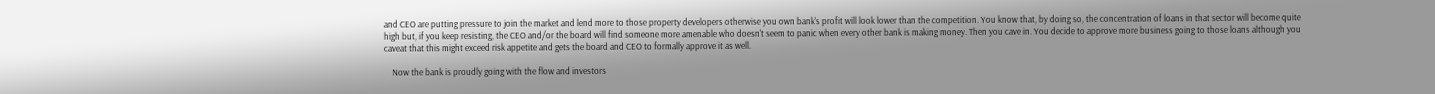and CEO are putting pressure to join the market and lend more to those property developers otherwise you own bank's profit will look lower than the competition. You know that, by doing so, the concentration of loans in that sector will become quite high but, if you keep resisting, the CEO and/or the board will find someone more amenable who doesn't seem to panic when every other bank is making money. Then you cave in. You decide to approve more business going to those loans although you caveat that this might exceed risk appetite and gets the board and CEO to formally approve it as well.

    Now the bank is proudly going with the flow and investors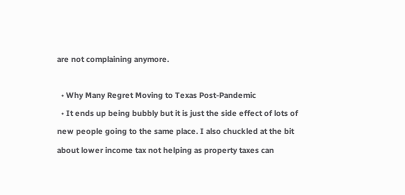are not complaining anymore.

  • Why Many Regret Moving to Texas Post-Pandemic
  • It ends up being bubbly but it is just the side effect of lots of new people going to the same place. I also chuckled at the bit about lower income tax not helping as property taxes can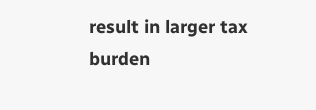result in larger tax burden